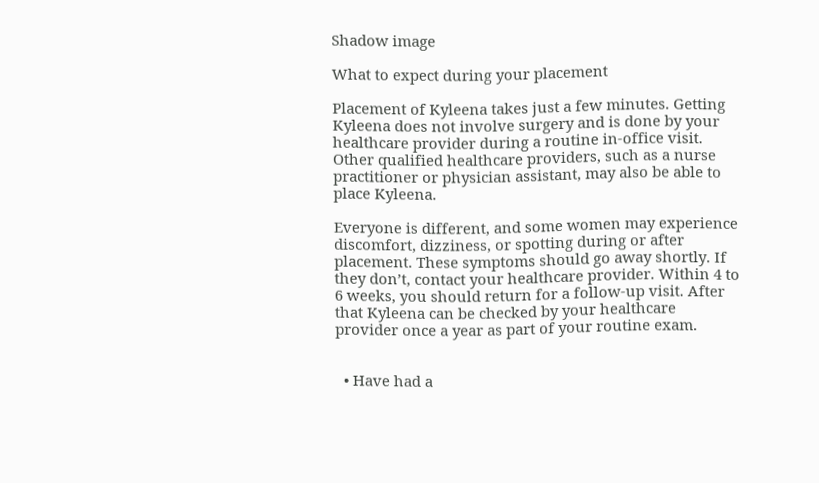Shadow image

What to expect during your placement

Placement of Kyleena takes just a few minutes. Getting Kyleena does not involve surgery and is done by your healthcare provider during a routine in-office visit. Other qualified healthcare providers, such as a nurse practitioner or physician assistant, may also be able to place Kyleena.

Everyone is different, and some women may experience discomfort, dizziness, or spotting during or after placement. These symptoms should go away shortly. If they don’t, contact your healthcare provider. Within 4 to 6 weeks, you should return for a follow-up visit. After that Kyleena can be checked by your healthcare provider once a year as part of your routine exam.


  • Have had a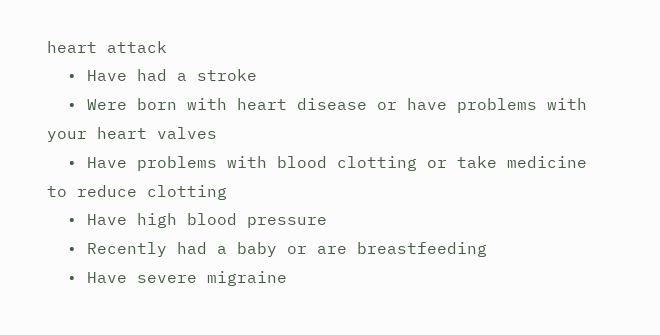heart attack
  • Have had a stroke
  • Were born with heart disease or have problems with your heart valves
  • Have problems with blood clotting or take medicine to reduce clotting
  • Have high blood pressure
  • Recently had a baby or are breastfeeding
  • Have severe migraine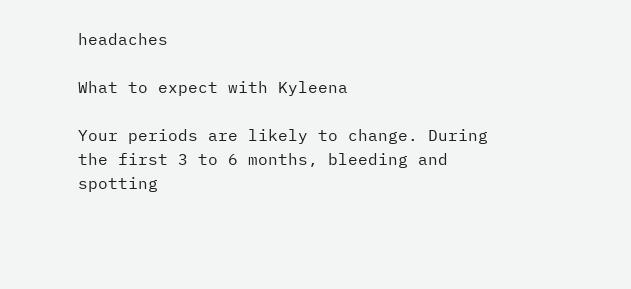headaches

What to expect with Kyleena

Your periods are likely to change. During the first 3 to 6 months, bleeding and spotting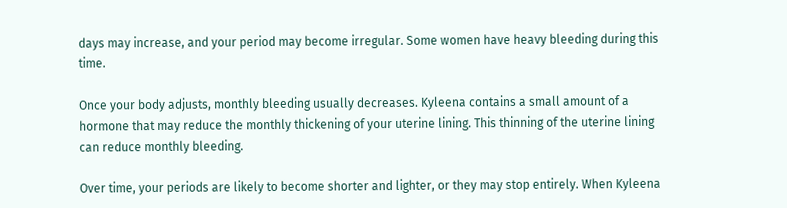days may increase, and your period may become irregular. Some women have heavy bleeding during this time.

Once your body adjusts, monthly bleeding usually decreases. Kyleena contains a small amount of a hormone that may reduce the monthly thickening of your uterine lining. This thinning of the uterine lining can reduce monthly bleeding.

Over time, your periods are likely to become shorter and lighter, or they may stop entirely. When Kyleena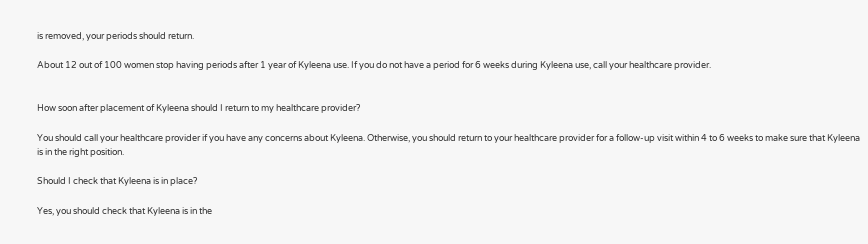is removed, your periods should return.

About 12 out of 100 women stop having periods after 1 year of Kyleena use. If you do not have a period for 6 weeks during Kyleena use, call your healthcare provider.


How soon after placement of Kyleena should I return to my healthcare provider?

You should call your healthcare provider if you have any concerns about Kyleena. Otherwise, you should return to your healthcare provider for a follow-up visit within 4 to 6 weeks to make sure that Kyleena is in the right position.

Should I check that Kyleena is in place?

Yes, you should check that Kyleena is in the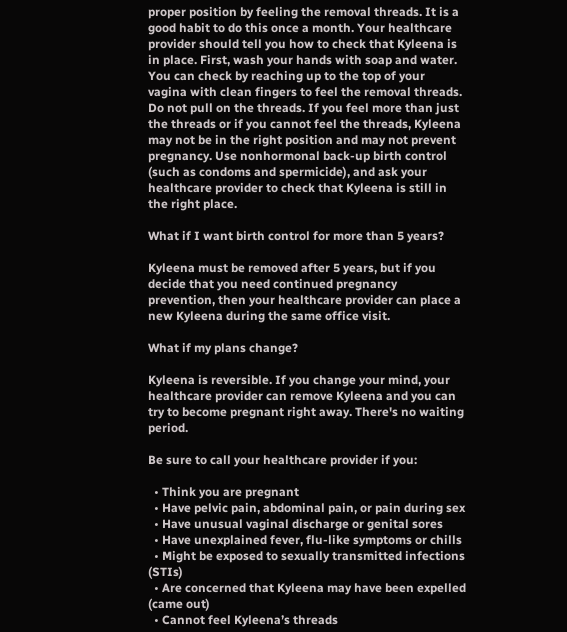proper position by feeling the removal threads. It is a good habit to do this once a month. Your healthcare provider should tell you how to check that Kyleena is in place. First, wash your hands with soap and water. You can check by reaching up to the top of your vagina with clean fingers to feel the removal threads. Do not pull on the threads. If you feel more than just the threads or if you cannot feel the threads, Kyleena may not be in the right position and may not prevent pregnancy. Use nonhormonal back-up birth control (such as condoms and spermicide), and ask your healthcare provider to check that Kyleena is still in the right place.

What if I want birth control for more than 5 years?

Kyleena must be removed after 5 years, but if you decide that you need continued pregnancy prevention, then your healthcare provider can place a new Kyleena during the same office visit.

What if my plans change?

Kyleena is reversible. If you change your mind, your healthcare provider can remove Kyleena and you can try to become pregnant right away. There's no waiting period.

Be sure to call your healthcare provider if you:

  • Think you are pregnant
  • Have pelvic pain, abdominal pain, or pain during sex
  • Have unusual vaginal discharge or genital sores
  • Have unexplained fever, flu-like symptoms or chills
  • Might be exposed to sexually transmitted infections (STIs)
  • Are concerned that Kyleena may have been expelled (came out)
  • Cannot feel Kyleena’s threads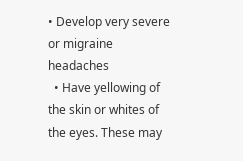• Develop very severe or migraine headaches
  • Have yellowing of the skin or whites of the eyes. These may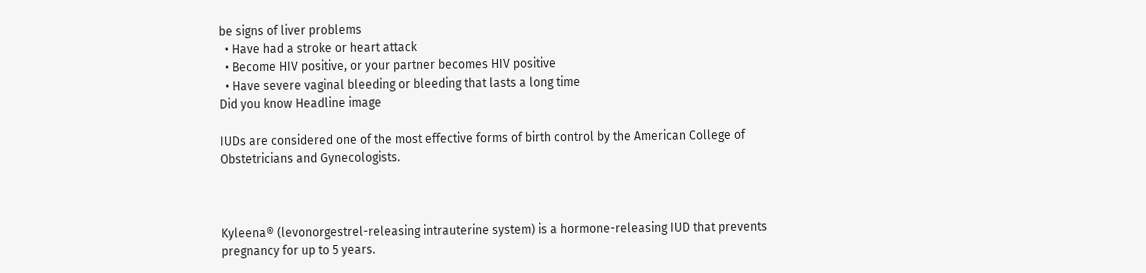be signs of liver problems
  • Have had a stroke or heart attack
  • Become HIV positive, or your partner becomes HIV positive
  • Have severe vaginal bleeding or bleeding that lasts a long time
Did you know Headline image

IUDs are considered one of the most effective forms of birth control by the American College of Obstetricians and Gynecologists.



Kyleena® (levonorgestrel-releasing intrauterine system) is a hormone-releasing IUD that prevents pregnancy for up to 5 years.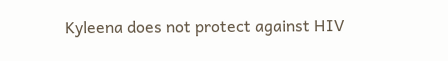Kyleena does not protect against HIV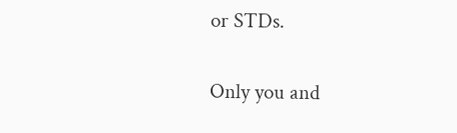or STDs.

Only you and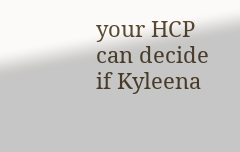your HCP can decide if Kyleena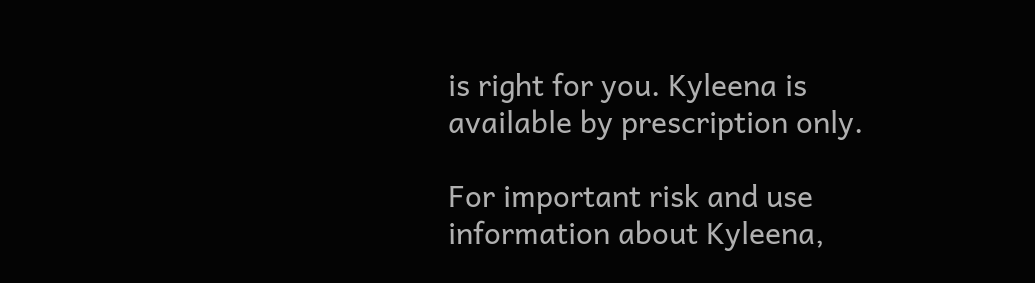is right for you. Kyleena is available by prescription only.

For important risk and use information about Kyleena,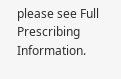please see Full Prescribing Information.